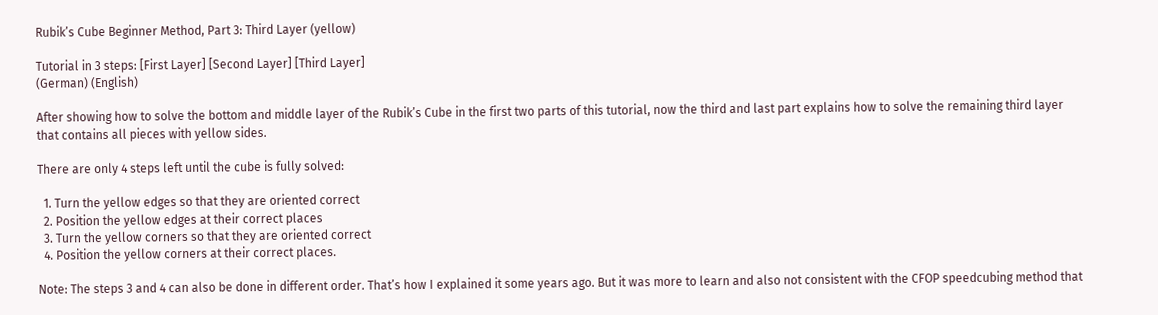Rubik’s Cube Beginner Method, Part 3: Third Layer (yellow)

Tutorial in 3 steps: [First Layer] [Second Layer] [Third Layer]
(German) (English)

After showing how to solve the bottom and middle layer of the Rubik’s Cube in the first two parts of this tutorial, now the third and last part explains how to solve the remaining third layer that contains all pieces with yellow sides.

There are only 4 steps left until the cube is fully solved:

  1. Turn the yellow edges so that they are oriented correct
  2. Position the yellow edges at their correct places
  3. Turn the yellow corners so that they are oriented correct
  4. Position the yellow corners at their correct places.

Note: The steps 3 and 4 can also be done in different order. That’s how I explained it some years ago. But it was more to learn and also not consistent with the CFOP speedcubing method that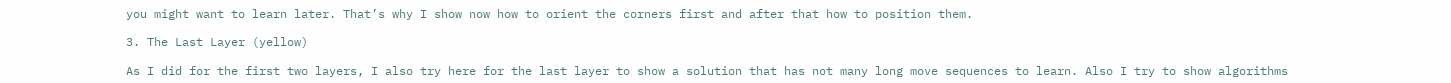you might want to learn later. That’s why I show now how to orient the corners first and after that how to position them.

3. The Last Layer (yellow)

As I did for the first two layers, I also try here for the last layer to show a solution that has not many long move sequences to learn. Also I try to show algorithms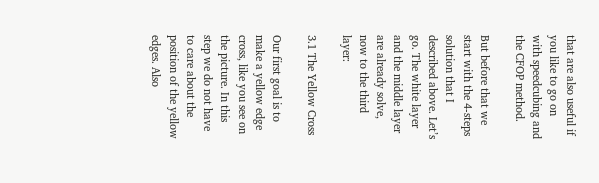that are also useful if you like to go on with speedcubing and the CFOP method.

But before that we start with the 4-steps solution that I described above. Let’s go. The white layer and the middle layer are already solve, now to the third layer:

3.1 The Yellow Cross

Our first goal is to make a yellow edge cross, like you see on the picture. In this step we do not have to care about the position of the yellow edges. Also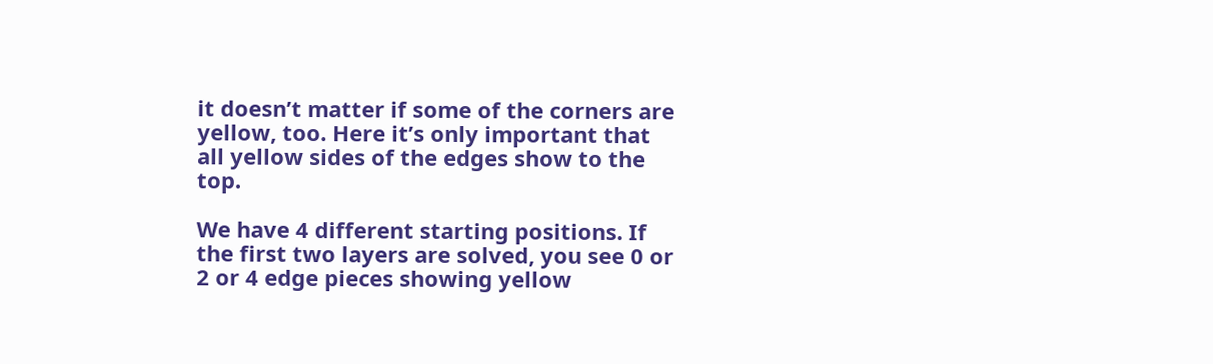it doesn’t matter if some of the corners are yellow, too. Here it’s only important that all yellow sides of the edges show to the top.

We have 4 different starting positions. If the first two layers are solved, you see 0 or 2 or 4 edge pieces showing yellow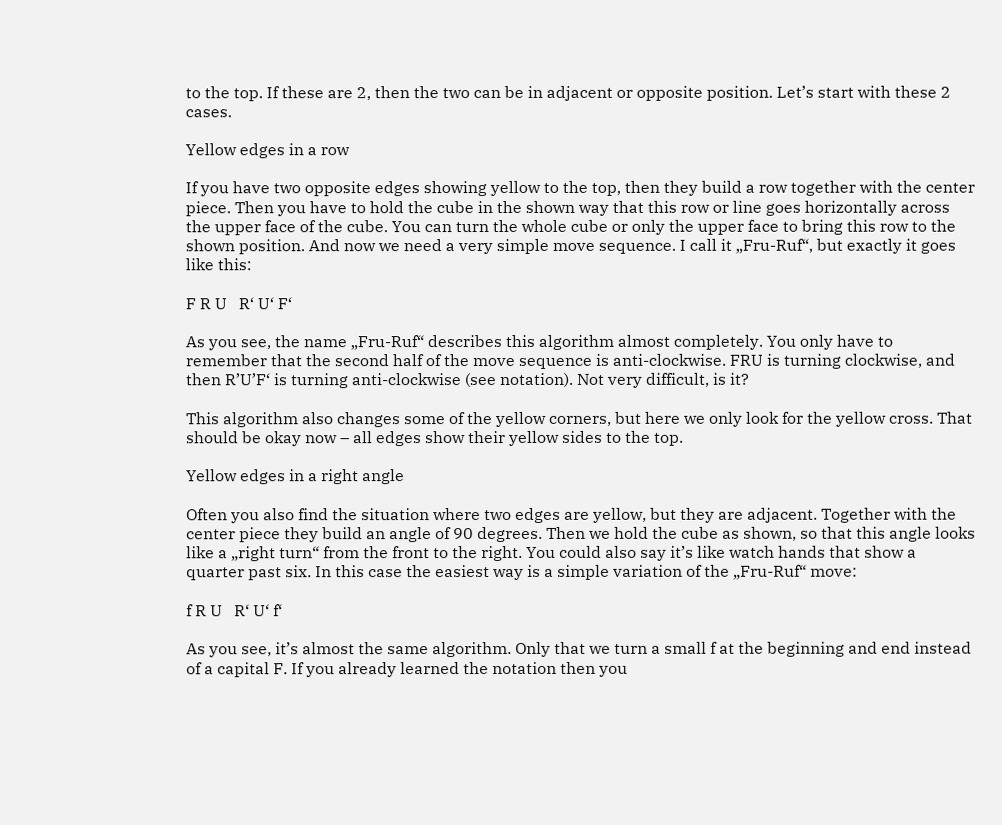to the top. If these are 2, then the two can be in adjacent or opposite position. Let’s start with these 2 cases.

Yellow edges in a row

If you have two opposite edges showing yellow to the top, then they build a row together with the center piece. Then you have to hold the cube in the shown way that this row or line goes horizontally across the upper face of the cube. You can turn the whole cube or only the upper face to bring this row to the shown position. And now we need a very simple move sequence. I call it „Fru-Ruf“, but exactly it goes like this:

F R U   R‘ U‘ F‘

As you see, the name „Fru-Ruf“ describes this algorithm almost completely. You only have to remember that the second half of the move sequence is anti-clockwise. FRU is turning clockwise, and then R’U’F‘ is turning anti-clockwise (see notation). Not very difficult, is it?

This algorithm also changes some of the yellow corners, but here we only look for the yellow cross. That should be okay now – all edges show their yellow sides to the top.

Yellow edges in a right angle

Often you also find the situation where two edges are yellow, but they are adjacent. Together with the center piece they build an angle of 90 degrees. Then we hold the cube as shown, so that this angle looks like a „right turn“ from the front to the right. You could also say it’s like watch hands that show a quarter past six. In this case the easiest way is a simple variation of the „Fru-Ruf“ move:

f R U   R‘ U‘ f‘

As you see, it’s almost the same algorithm. Only that we turn a small f at the beginning and end instead of a capital F. If you already learned the notation then you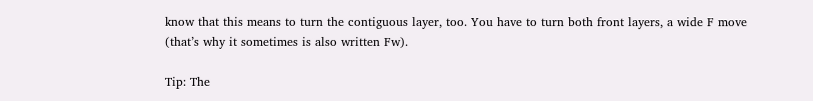know that this means to turn the contiguous layer, too. You have to turn both front layers, a wide F move (that’s why it sometimes is also written Fw).

Tip: The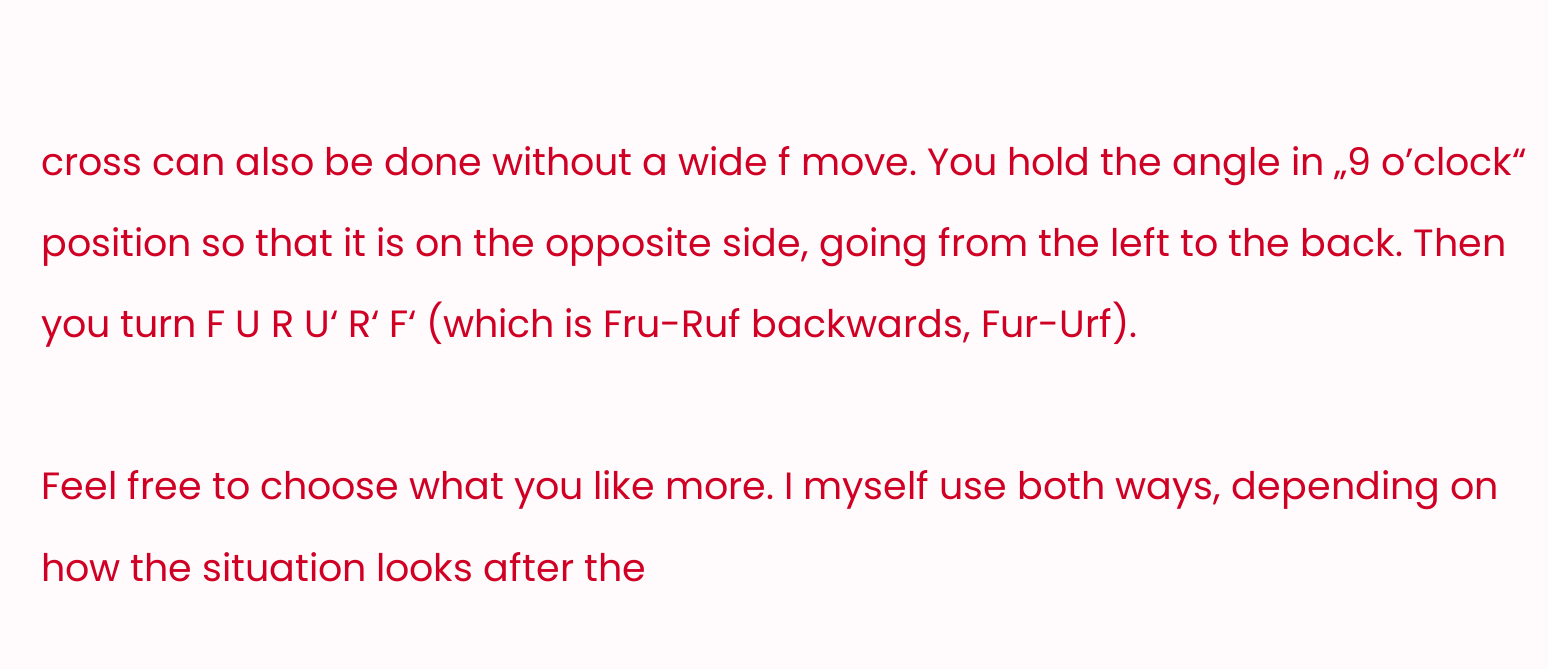cross can also be done without a wide f move. You hold the angle in „9 o’clock“ position so that it is on the opposite side, going from the left to the back. Then you turn F U R U‘ R‘ F‘ (which is Fru-Ruf backwards, Fur-Urf).

Feel free to choose what you like more. I myself use both ways, depending on how the situation looks after the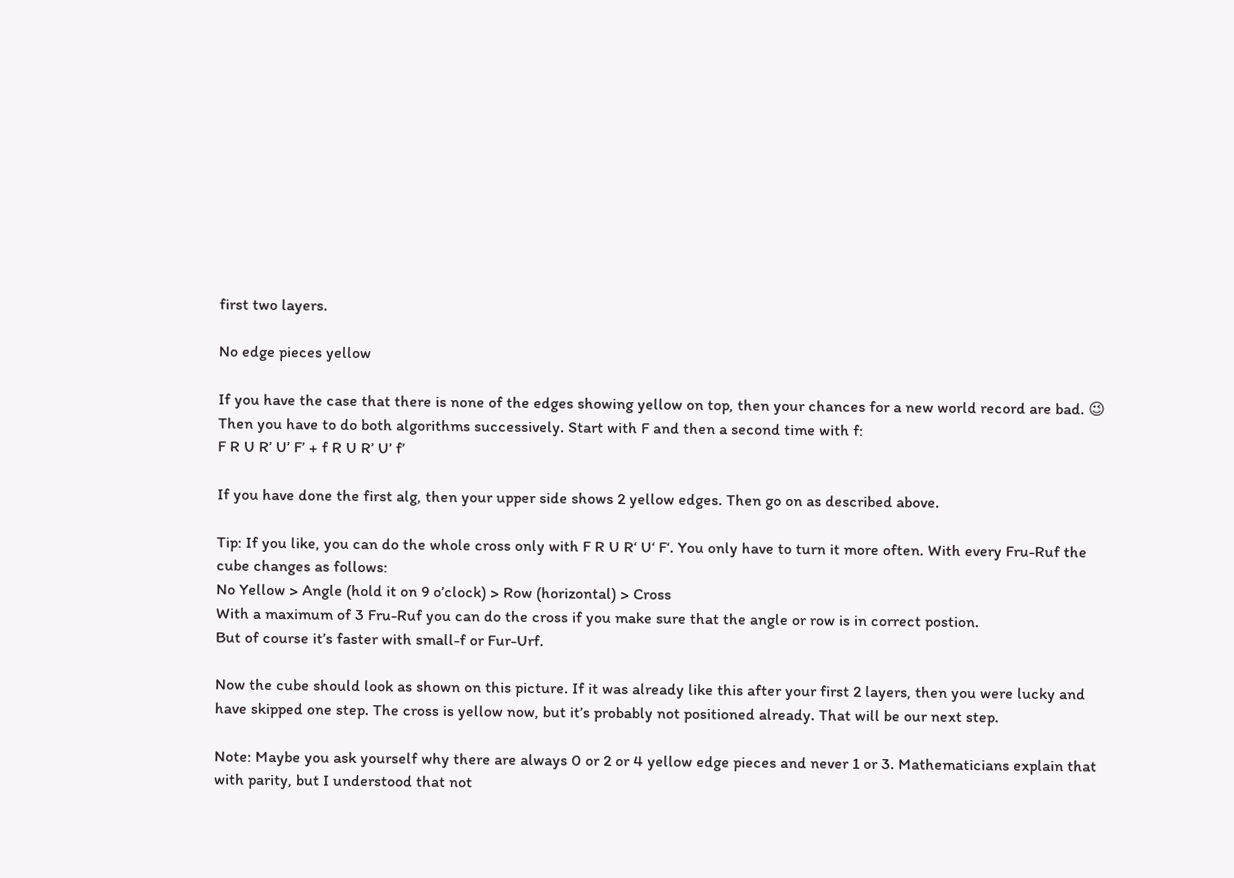first two layers.

No edge pieces yellow

If you have the case that there is none of the edges showing yellow on top, then your chances for a new world record are bad. 😉 Then you have to do both algorithms successively. Start with F and then a second time with f:
F R U R’ U’ F’ + f R U R’ U’ f’

If you have done the first alg, then your upper side shows 2 yellow edges. Then go on as described above.

Tip: If you like, you can do the whole cross only with F R U R‘ U‘ F‘. You only have to turn it more often. With every Fru-Ruf the cube changes as follows:
No Yellow > Angle (hold it on 9 o’clock) > Row (horizontal) > Cross
With a maximum of 3 Fru-Ruf you can do the cross if you make sure that the angle or row is in correct postion.
But of course it’s faster with small-f or Fur-Urf.

Now the cube should look as shown on this picture. If it was already like this after your first 2 layers, then you were lucky and have skipped one step. The cross is yellow now, but it’s probably not positioned already. That will be our next step.

Note: Maybe you ask yourself why there are always 0 or 2 or 4 yellow edge pieces and never 1 or 3. Mathematicians explain that with parity, but I understood that not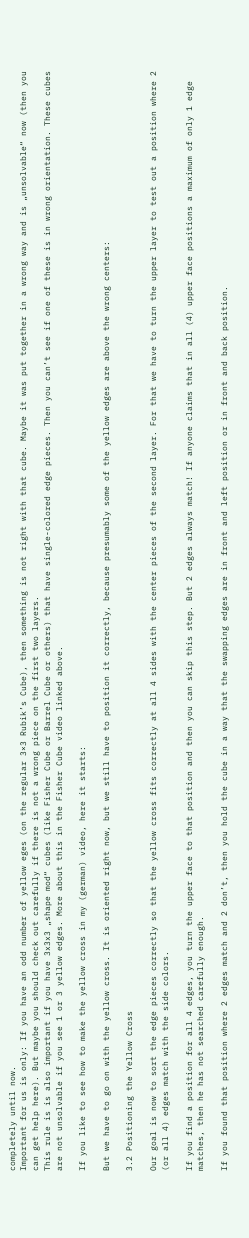completely until now.
Important for us is only: If you have an odd number of yellow eges (on the regular 3×3 Rubik’s Cube), then something is not right with that cube. Maybe it was put together in a wrong way and is „unsolvable“ now (then you can get help here). But maybe you should check out carefully if there is not a wrong piece on the first two layers.
This rule is is also important if you have 3x3x3 „shape mod“ cubes (like Fisher Cube or Barrel Cube or others) that have single-colored edge pieces. Then you can’t see if one of these is in wrong orientation. These cubes are not unsolvable if you see 1 or 3 yellow edges. More about this in the Fisher Cube video linked above.

If you like to see how to make the yellow cross in my (german) video, here it starts:

But we have to go on with the yellow cross. It is oriented right now, but we still have to position it correctly, because presumably some of the yellow edges are above the wrong centers:

3.2 Positioning the Yellow Cross

Our goal is now to sort the edge pieces correctly so that the yellow cross fits correctly at all 4 sides with the center pieces of the second layer. For that we have to turn the upper layer to test out a position where 2 (or all 4) edges match with the side colors.

If you find a position for all 4 edges, you turn the upper face to that position and then you can skip this step. But 2 edges always match! If anyone claims that in all (4) upper face positions a maximum of only 1 edge matches, then he has not searched carefully enough.

If you found that position where 2 edges match and 2 don’t, then you hold the cube in a way that the swapping edges are in front and left position or in front and back position.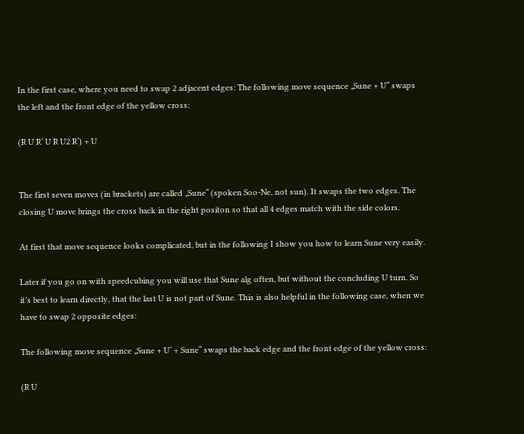In the first case, where you need to swap 2 adjacent edges: The following move sequence „Sune + U“ swaps the left and the front edge of the yellow cross:

(R U R‘ U R U2 R‘) + U


The first seven moves (in brackets) are called „Sune“ (spoken Soo-Ne, not sun). It swaps the two edges. The closing U move brings the cross back in the right positon so that all 4 edges match with the side colors.

At first that move sequence looks complicated, but in the following I show you how to learn Sune very easily.

Later if you go on with speedcubing you will use that Sune alg often, but without the concluding U turn. So it’s best to learn directly, that the last U is not part of Sune. This is also helpful in the following case, when we have to swap 2 opposite edges:

The following move sequence „Sune + U‘ + Sune“ swaps the back edge and the front edge of the yellow cross:

(R U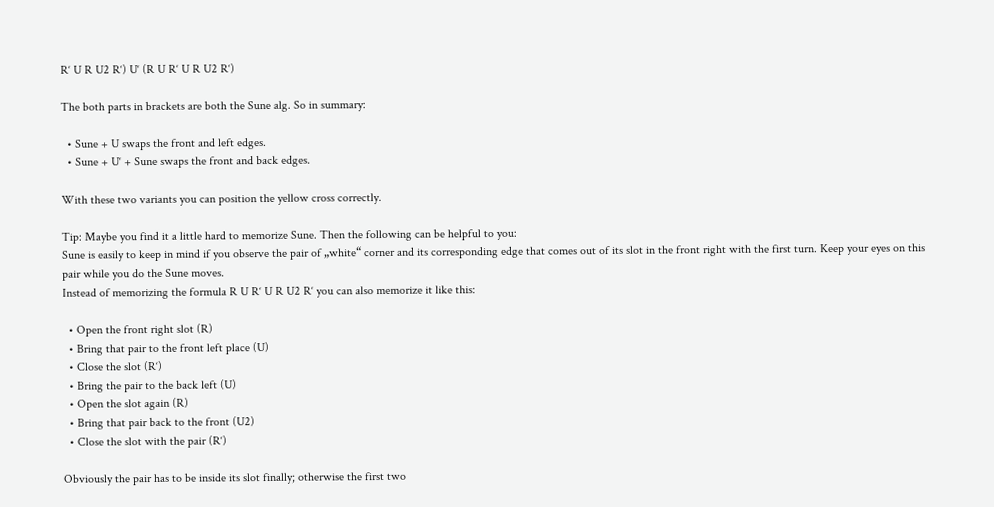R‘ U R U2 R‘) U‘ (R U R‘ U R U2 R‘)

The both parts in brackets are both the Sune alg. So in summary:

  • Sune + U swaps the front and left edges.
  • Sune + U‘ + Sune swaps the front and back edges.

With these two variants you can position the yellow cross correctly.

Tip: Maybe you find it a little hard to memorize Sune. Then the following can be helpful to you:
Sune is easily to keep in mind if you observe the pair of „white“ corner and its corresponding edge that comes out of its slot in the front right with the first turn. Keep your eyes on this pair while you do the Sune moves.
Instead of memorizing the formula R U R‘ U R U2 R‘ you can also memorize it like this:

  • Open the front right slot (R)
  • Bring that pair to the front left place (U)
  • Close the slot (R‘)
  • Bring the pair to the back left (U)
  • Open the slot again (R)
  • Bring that pair back to the front (U2)
  • Close the slot with the pair (R‘)

Obviously the pair has to be inside its slot finally; otherwise the first two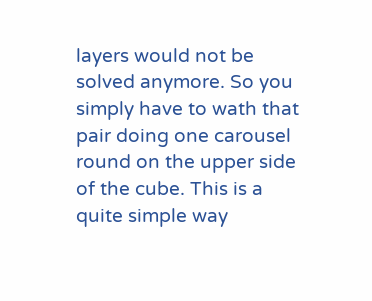layers would not be solved anymore. So you simply have to wath that pair doing one carousel round on the upper side of the cube. This is a quite simple way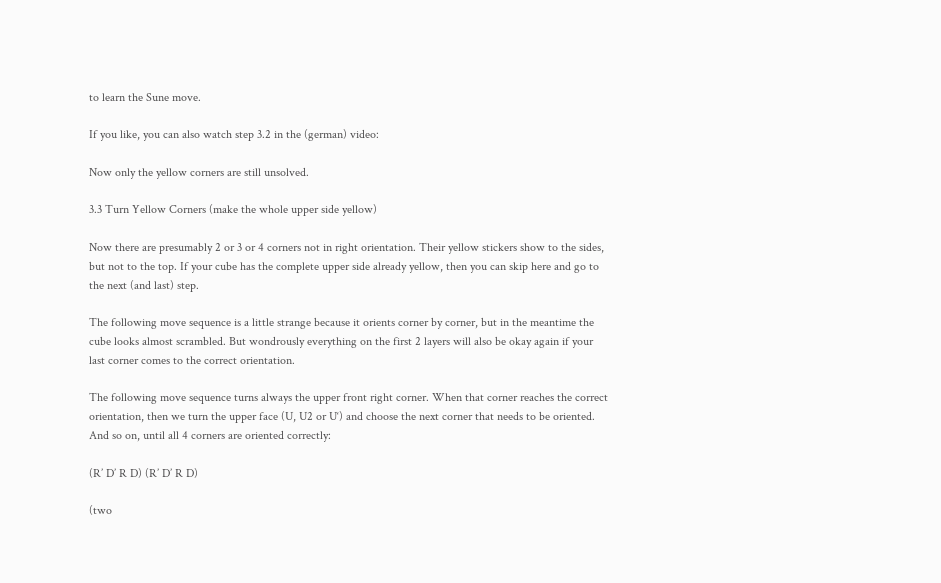to learn the Sune move.

If you like, you can also watch step 3.2 in the (german) video:

Now only the yellow corners are still unsolved.

3.3 Turn Yellow Corners (make the whole upper side yellow)

Now there are presumably 2 or 3 or 4 corners not in right orientation. Their yellow stickers show to the sides, but not to the top. If your cube has the complete upper side already yellow, then you can skip here and go to the next (and last) step.

The following move sequence is a little strange because it orients corner by corner, but in the meantime the cube looks almost scrambled. But wondrously everything on the first 2 layers will also be okay again if your last corner comes to the correct orientation.

The following move sequence turns always the upper front right corner. When that corner reaches the correct orientation, then we turn the upper face (U, U2 or U‘) and choose the next corner that needs to be oriented. And so on, until all 4 corners are oriented correctly:

(R’ D’ R D) (R’ D’ R D)

(two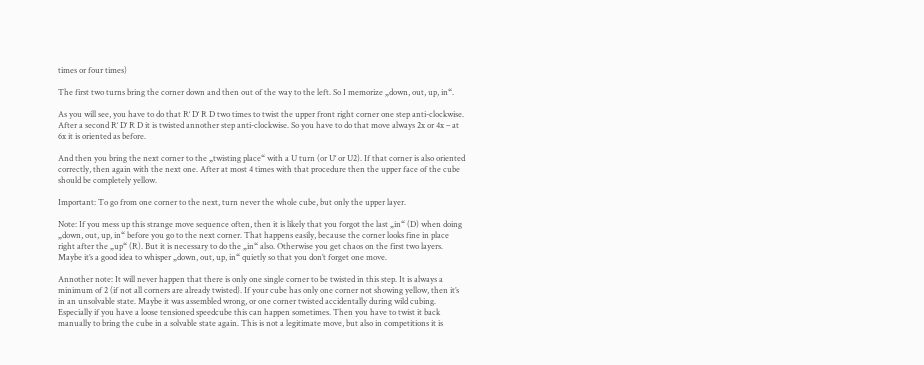times or four times)

The first two turns bring the corner down and then out of the way to the left. So I memorize „down, out, up, in“.

As you will see, you have to do that R‘ D‘ R D two times to twist the upper front right corner one step anti-clockwise. After a second R‘ D‘ R D it is twisted annother step anti-clockwise. So you have to do that move always 2x or 4x – at 6x it is oriented as before.

And then you bring the next corner to the „twisting place“ with a U turn (or U‘ or U2). If that corner is also oriented correctly, then again with the next one. After at most 4 times with that procedure then the upper face of the cube should be completely yellow.

Important: To go from one corner to the next, turn never the whole cube, but only the upper layer.

Note: If you mess up this strange move sequence often, then it is likely that you forgot the last „in“ (D) when doing „down, out, up, in“ before you go to the next corner. That happens easily, because the corner looks fine in place right after the „up“ (R). But it is necessary to do the „in“ also. Otherwise you get chaos on the first two layers. Maybe it’s a good idea to whisper „down, out, up, in“ quietly so that you don’t forget one move.

Annother note: It will never happen that there is only one single corner to be twisted in this step. It is always a minimum of 2 (if not all corners are already twisted). If your cube has only one corner not showing yellow, then it’s in an unsolvable state. Maybe it was assembled wrong, or one corner twisted accidentally during wild cubing. Especially if you have a loose tensioned speedcube this can happen sometimes. Then you have to twist it back manually to bring the cube in a solvable state again. This is not a legitimate move, but also in competitions it is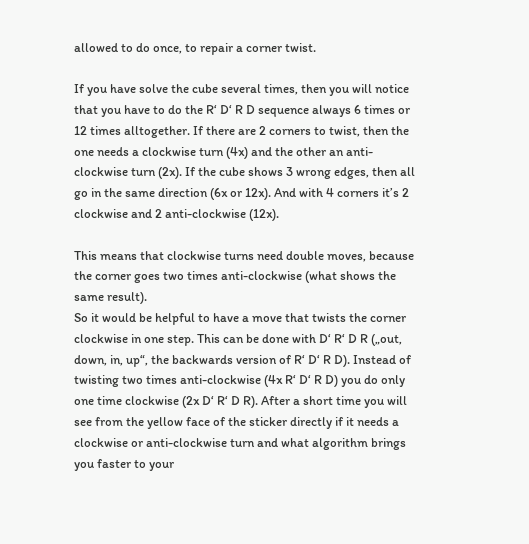allowed to do once, to repair a corner twist.

If you have solve the cube several times, then you will notice that you have to do the R‘ D‘ R D sequence always 6 times or 12 times alltogether. If there are 2 corners to twist, then the one needs a clockwise turn (4x) and the other an anti-clockwise turn (2x). If the cube shows 3 wrong edges, then all go in the same direction (6x or 12x). And with 4 corners it’s 2 clockwise and 2 anti-clockwise (12x).

This means that clockwise turns need double moves, because the corner goes two times anti-clockwise (what shows the same result).
So it would be helpful to have a move that twists the corner clockwise in one step. This can be done with D‘ R‘ D R („out, down, in, up“, the backwards version of R‘ D‘ R D). Instead of twisting two times anti-clockwise (4x R‘ D‘ R D) you do only one time clockwise (2x D‘ R‘ D R). After a short time you will see from the yellow face of the sticker directly if it needs a clockwise or anti-clockwise turn and what algorithm brings you faster to your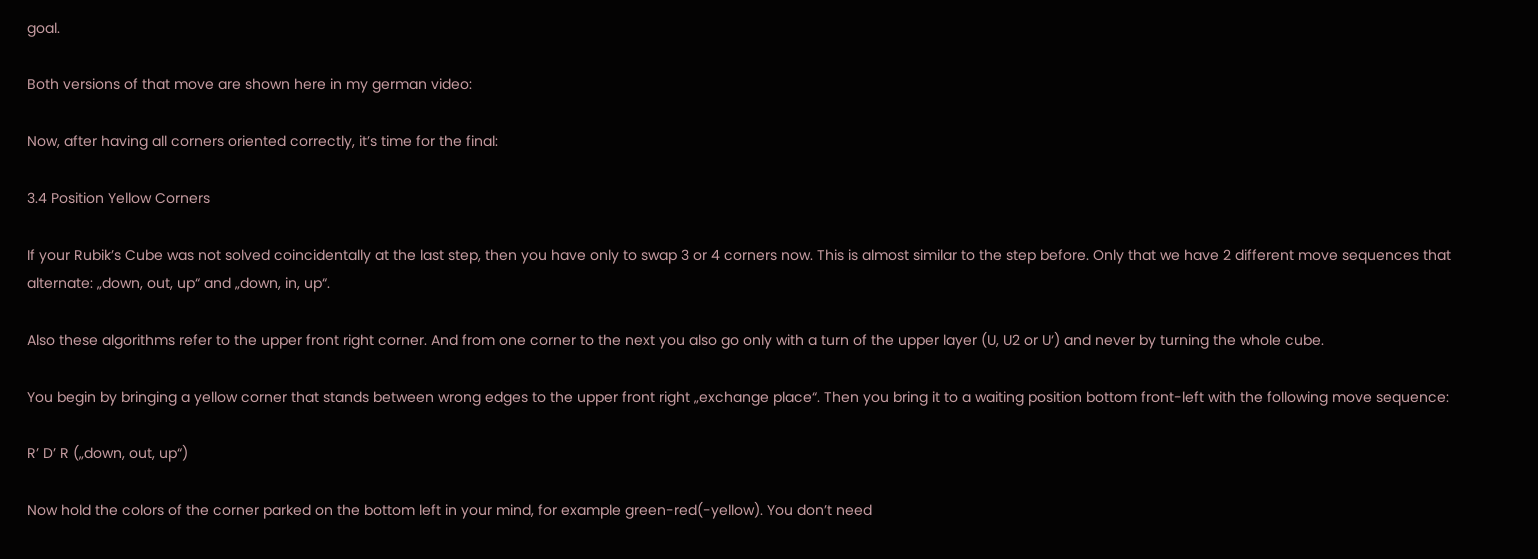goal.

Both versions of that move are shown here in my german video:

Now, after having all corners oriented correctly, it’s time for the final:

3.4 Position Yellow Corners

If your Rubik’s Cube was not solved coincidentally at the last step, then you have only to swap 3 or 4 corners now. This is almost similar to the step before. Only that we have 2 different move sequences that alternate: „down, out, up“ and „down, in, up“.

Also these algorithms refer to the upper front right corner. And from one corner to the next you also go only with a turn of the upper layer (U, U2 or U‘) and never by turning the whole cube.

You begin by bringing a yellow corner that stands between wrong edges to the upper front right „exchange place“. Then you bring it to a waiting position bottom front-left with the following move sequence:

R’ D’ R („down, out, up“)

Now hold the colors of the corner parked on the bottom left in your mind, for example green-red(-yellow). You don’t need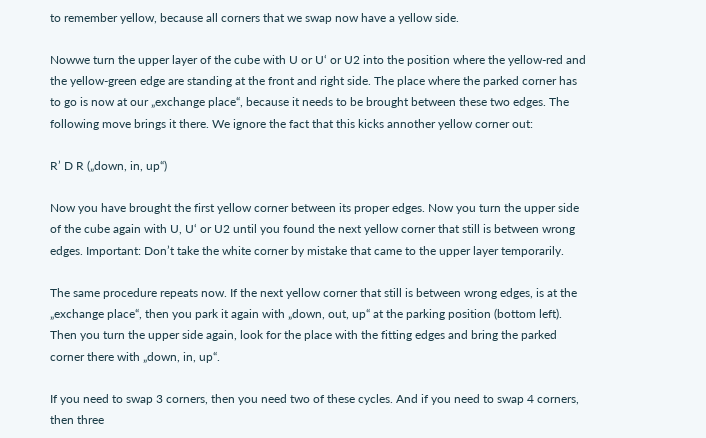to remember yellow, because all corners that we swap now have a yellow side.

Nowwe turn the upper layer of the cube with U or U‘ or U2 into the position where the yellow-red and the yellow-green edge are standing at the front and right side. The place where the parked corner has to go is now at our „exchange place“, because it needs to be brought between these two edges. The following move brings it there. We ignore the fact that this kicks annother yellow corner out:

R’ D R („down, in, up“)

Now you have brought the first yellow corner between its proper edges. Now you turn the upper side of the cube again with U, U‘ or U2 until you found the next yellow corner that still is between wrong edges. Important: Don’t take the white corner by mistake that came to the upper layer temporarily.

The same procedure repeats now. If the next yellow corner that still is between wrong edges, is at the „exchange place“, then you park it again with „down, out, up“ at the parking position (bottom left). Then you turn the upper side again, look for the place with the fitting edges and bring the parked corner there with „down, in, up“.

If you need to swap 3 corners, then you need two of these cycles. And if you need to swap 4 corners, then three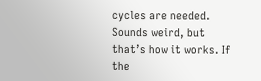cycles are needed. Sounds weird, but that’s how it works. If the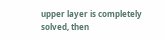upper layer is completely solved, then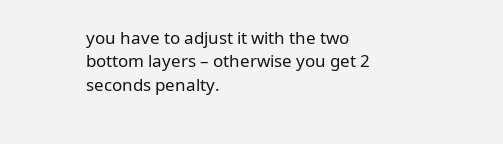you have to adjust it with the two bottom layers – otherwise you get 2 seconds penalty.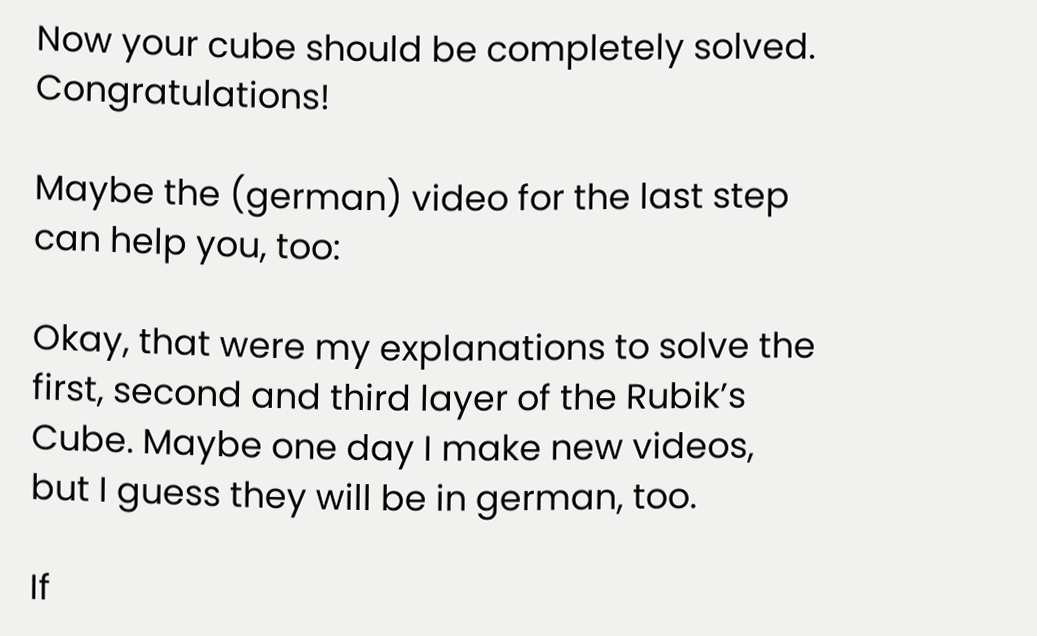Now your cube should be completely solved. Congratulations!

Maybe the (german) video for the last step can help you, too:

Okay, that were my explanations to solve the first, second and third layer of the Rubik’s Cube. Maybe one day I make new videos, but I guess they will be in german, too.

If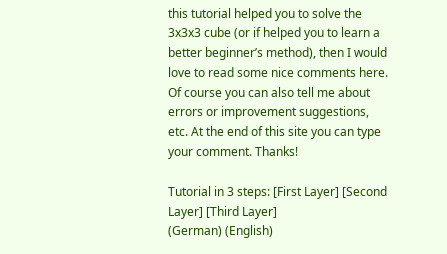this tutorial helped you to solve the 3x3x3 cube (or if helped you to learn a better beginner’s method), then I would love to read some nice comments here. Of course you can also tell me about errors or improvement suggestions, etc. At the end of this site you can type your comment. Thanks!

Tutorial in 3 steps: [First Layer] [Second Layer] [Third Layer]
(German) (English)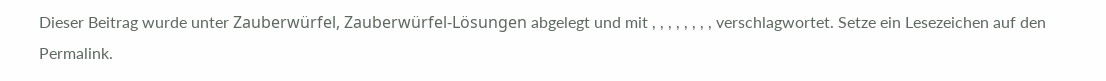Dieser Beitrag wurde unter Zauberwürfel, Zauberwürfel-Lösungen abgelegt und mit , , , , , , , , verschlagwortet. Setze ein Lesezeichen auf den Permalink.